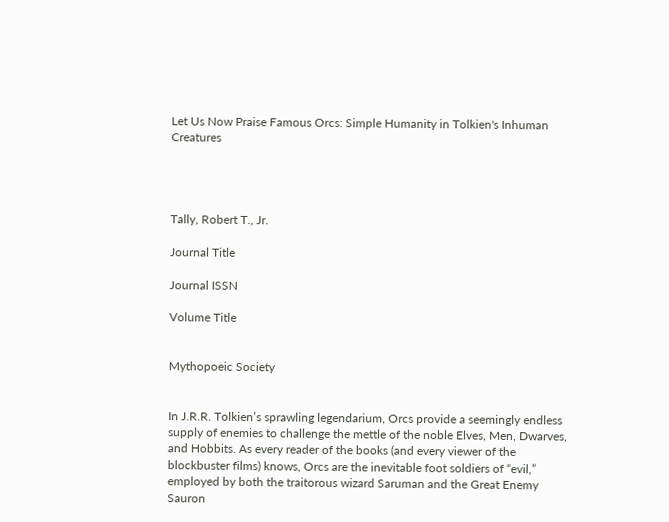Let Us Now Praise Famous Orcs: Simple Humanity in Tolkien's Inhuman Creatures




Tally, Robert T., Jr.

Journal Title

Journal ISSN

Volume Title


Mythopoeic Society


In J.R.R. Tolkien’s sprawling legendarium, Orcs provide a seemingly endless supply of enemies to challenge the mettle of the noble Elves, Men, Dwarves, and Hobbits. As every reader of the books (and every viewer of the blockbuster films) knows, Orcs are the inevitable foot soldiers of “evil,” employed by both the traitorous wizard Saruman and the Great Enemy Sauron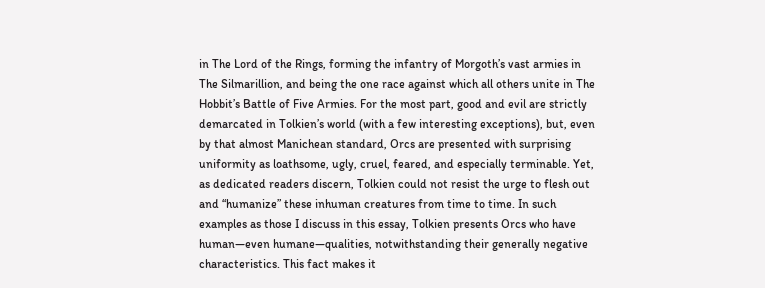in The Lord of the Rings, forming the infantry of Morgoth’s vast armies in The Silmarillion, and being the one race against which all others unite in The Hobbit’s Battle of Five Armies. For the most part, good and evil are strictly demarcated in Tolkien’s world (with a few interesting exceptions), but, even by that almost Manichean standard, Orcs are presented with surprising uniformity as loathsome, ugly, cruel, feared, and especially terminable. Yet, as dedicated readers discern, Tolkien could not resist the urge to flesh out and “humanize” these inhuman creatures from time to time. In such examples as those I discuss in this essay, Tolkien presents Orcs who have human—even humane—qualities, notwithstanding their generally negative characteristics. This fact makes it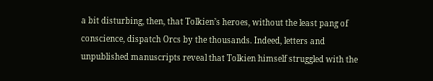a bit disturbing, then, that Tolkien’s heroes, without the least pang of conscience, dispatch Orcs by the thousands. Indeed, letters and unpublished manuscripts reveal that Tolkien himself struggled with the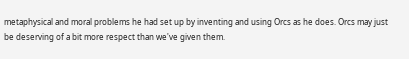metaphysical and moral problems he had set up by inventing and using Orcs as he does. Orcs may just be deserving of a bit more respect than we've given them.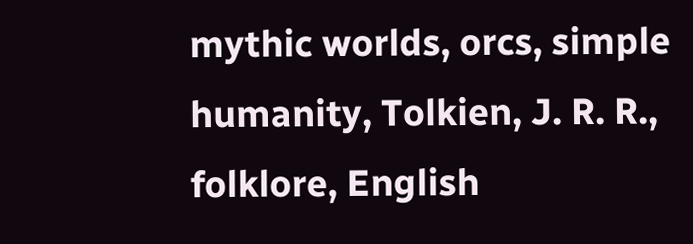mythic worlds, orcs, simple humanity, Tolkien, J. R. R., folklore, English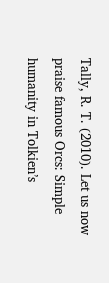Tally, R. T. (2010). Let us now praise famous Orcs: Simple humanity in Tolkien’s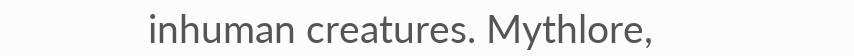inhuman creatures. Mythlore,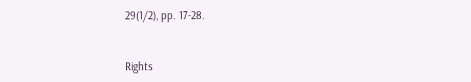29(1/2), pp. 17-28.


Rights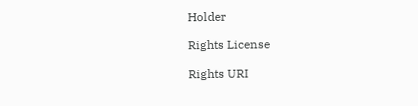Holder

Rights License

Rights URI